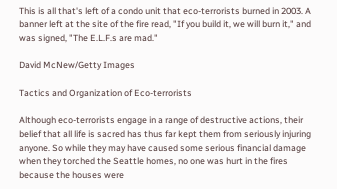This is all that's left of a condo unit that eco-terrorists burned in 2003. A banner left at the site of the fire read, "If you build it, we will burn it," and was signed, "The E.L.F.s are mad."

David McNew/Getty Images

Tactics and Organization of Eco-terrorists

Although eco-terrorists engage in a range of destructive actions, their belief that all life is sacred has thus far kept them from seriously injuring anyone. So while they may have caused some serious financial damage when they torched the Seattle homes, no one was hurt in the fires because the houses were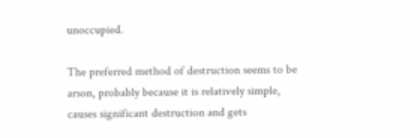unoccupied.

The preferred method of destruction seems to be arson, probably because it is relatively simple, causes significant destruction and gets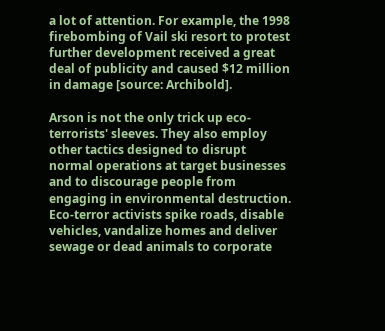a lot of attention. For example, the 1998 firebombing of Vail ski resort to protest further development received a great deal of publicity and caused $12 million in damage [source: Archibold].

Arson is not the only trick up eco-terrorists' sleeves. They also employ other tactics designed to disrupt normal operations at target businesses and to discourage people from engaging in environmental destruction. Eco-terror activists spike roads, disable vehicles, vandalize homes and deliver sewage or dead animals to corporate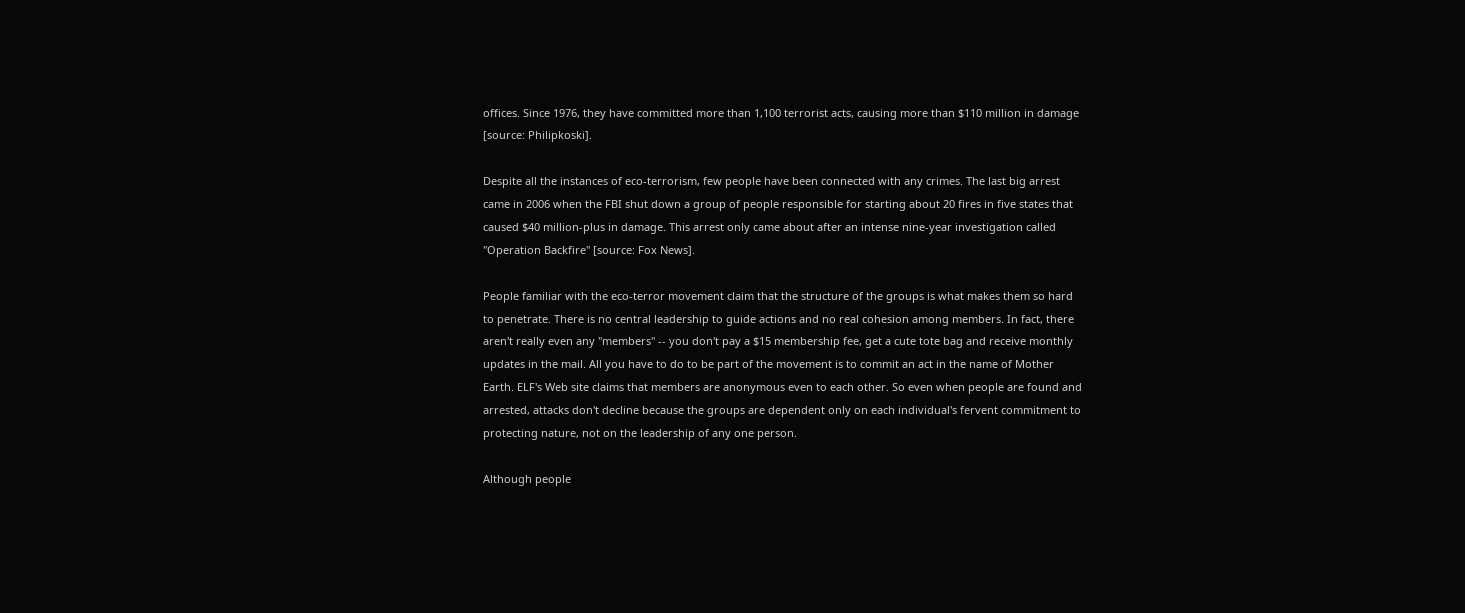offices. Since 1976, they have committed more than 1,100 terrorist acts, causing more than $110 million in damage [source: Philipkoski].

Despite all the instances of eco-terrorism, few people have been connected with any crimes. The last big arrest came in 2006 when the FBI shut down a group of people responsible for starting about 20 fires in five states that caused $40 million-plus in damage. This arrest only came about after an intense nine-year investigation called "Operation Backfire" [source: Fox News].

People familiar with the eco-terror movement claim that the structure of the groups is what makes them so hard to penetrate. There is no central leadership to guide actions and no real cohesion among members. In fact, there aren't really even any "members" -- you don't pay a $15 membership fee, get a cute tote bag and receive monthly updates in the mail. All you have to do to be part of the movement is to commit an act in the name of Mother Earth. ELF's Web site claims that members are anonymous even to each other. So even when people are found and arrested, attacks don't decline because the groups are dependent only on each individual's fervent commitment to protecting nature, not on the leadership of any one person.

Although people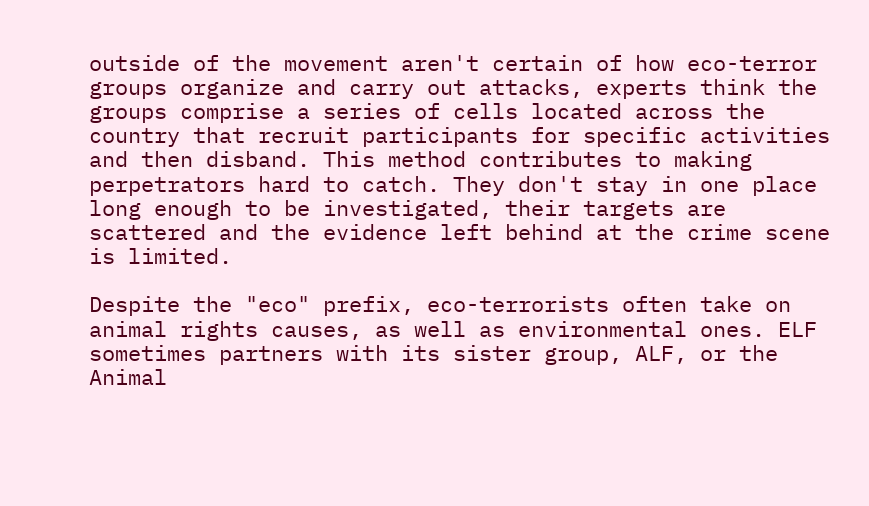outside of the movement aren't certain of how eco-terror groups organize and carry out attacks, experts think the groups comprise a series of cells located across the country that recruit participants for specific activities and then disband. This method contributes to making perpetrators hard to catch. They don't stay in one place long enough to be investigated, their targets are scattered and the evidence left behind at the crime scene is limited.

Despite the "eco" prefix, eco-terrorists often take on animal rights causes, as well as environmental ones. ELF sometimes partners with its sister group, ALF, or the Animal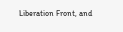Liberation Front, and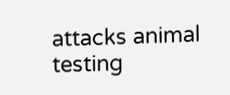attacks animal testing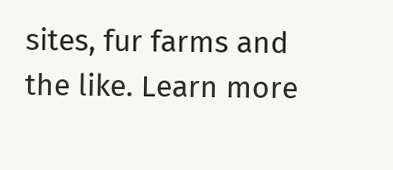sites, fur farms and the like. Learn more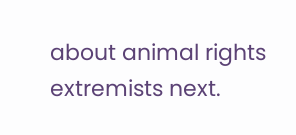about animal rights extremists next.